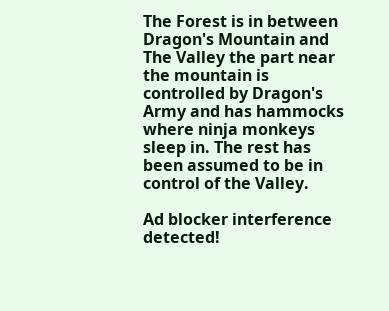The Forest is in between Dragon's Mountain and The Valley the part near the mountain is controlled by Dragon's Army and has hammocks where ninja monkeys sleep in. The rest has been assumed to be in control of the Valley.

Ad blocker interference detected!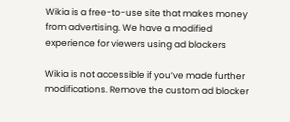Wikia is a free-to-use site that makes money from advertising. We have a modified experience for viewers using ad blockers

Wikia is not accessible if you’ve made further modifications. Remove the custom ad blocker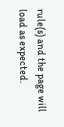rule(s) and the page will load as expected.